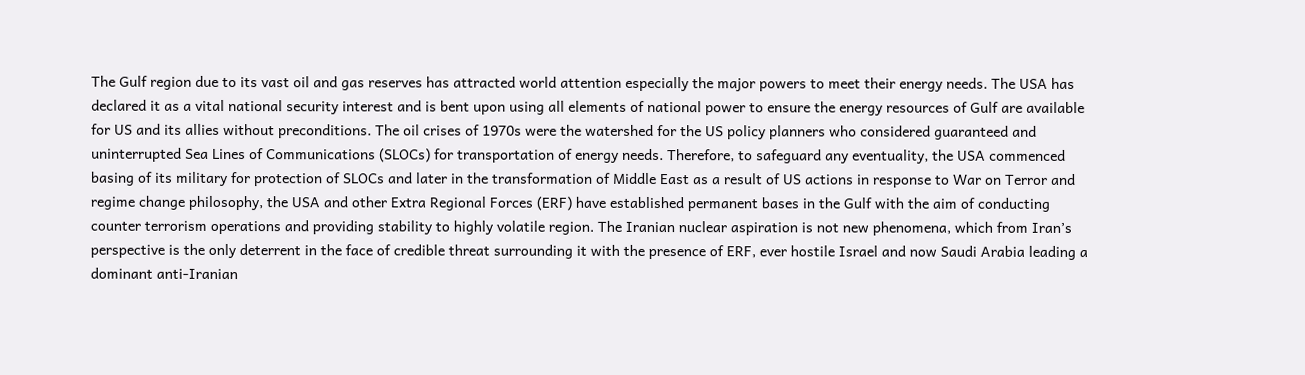The Gulf region due to its vast oil and gas reserves has attracted world attention especially the major powers to meet their energy needs. The USA has declared it as a vital national security interest and is bent upon using all elements of national power to ensure the energy resources of Gulf are available for US and its allies without preconditions. The oil crises of 1970s were the watershed for the US policy planners who considered guaranteed and uninterrupted Sea Lines of Communications (SLOCs) for transportation of energy needs. Therefore, to safeguard any eventuality, the USA commenced basing of its military for protection of SLOCs and later in the transformation of Middle East as a result of US actions in response to War on Terror and regime change philosophy, the USA and other Extra Regional Forces (ERF) have established permanent bases in the Gulf with the aim of conducting counter terrorism operations and providing stability to highly volatile region. The Iranian nuclear aspiration is not new phenomena, which from Iran’s perspective is the only deterrent in the face of credible threat surrounding it with the presence of ERF, ever hostile Israel and now Saudi Arabia leading a dominant anti-Iranian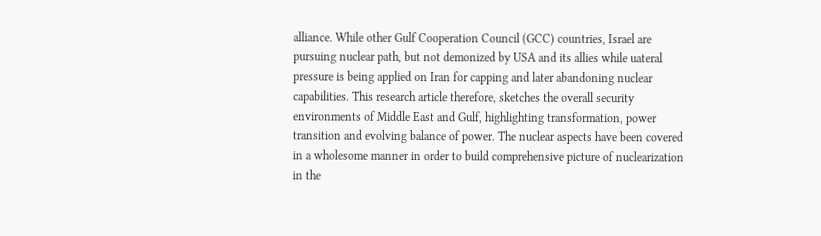alliance. While other Gulf Cooperation Council (GCC) countries, Israel are pursuing nuclear path, but not demonized by USA and its allies while uateral pressure is being applied on Iran for capping and later abandoning nuclear capabilities. This research article therefore, sketches the overall security environments of Middle East and Gulf, highlighting transformation, power transition and evolving balance of power. The nuclear aspects have been covered in a wholesome manner in order to build comprehensive picture of nuclearization in the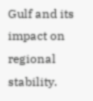Gulf and its impact on regional stability.